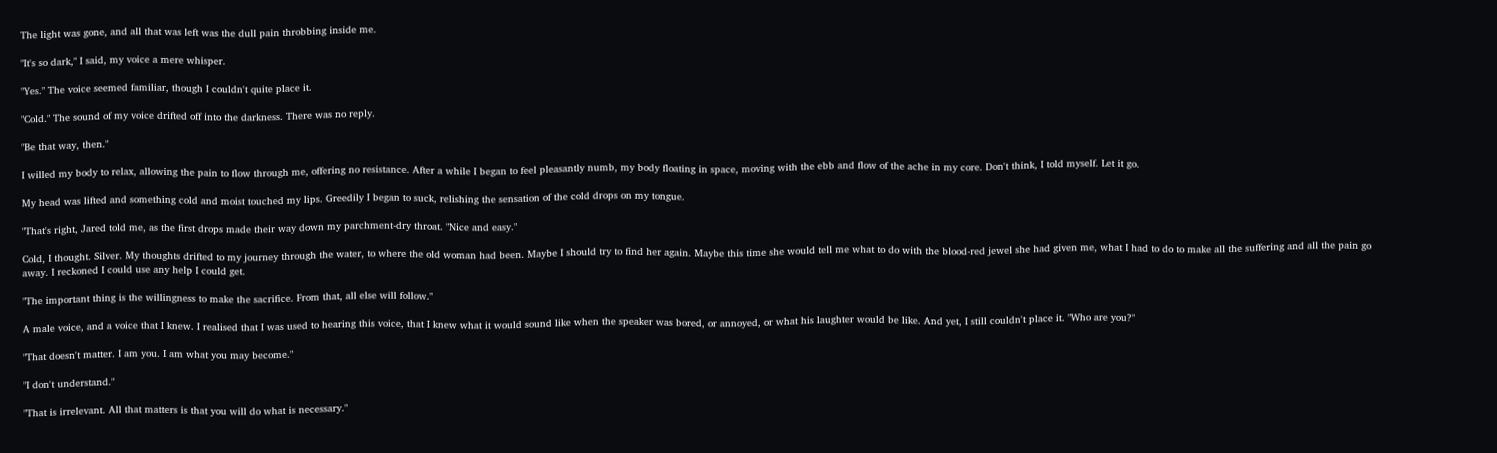The light was gone, and all that was left was the dull pain throbbing inside me.

"It's so dark," I said, my voice a mere whisper.

"Yes." The voice seemed familiar, though I couldn't quite place it.

"Cold." The sound of my voice drifted off into the darkness. There was no reply.

"Be that way, then."

I willed my body to relax, allowing the pain to flow through me, offering no resistance. After a while I began to feel pleasantly numb, my body floating in space, moving with the ebb and flow of the ache in my core. Don't think, I told myself. Let it go.

My head was lifted and something cold and moist touched my lips. Greedily I began to suck, relishing the sensation of the cold drops on my tongue.

"That's right, Jared told me, as the first drops made their way down my parchment-dry throat. "Nice and easy."

Cold, I thought. Silver. My thoughts drifted to my journey through the water, to where the old woman had been. Maybe I should try to find her again. Maybe this time she would tell me what to do with the blood-red jewel she had given me, what I had to do to make all the suffering and all the pain go away. I reckoned I could use any help I could get.

"The important thing is the willingness to make the sacrifice. From that, all else will follow."

A male voice, and a voice that I knew. I realised that I was used to hearing this voice, that I knew what it would sound like when the speaker was bored, or annoyed, or what his laughter would be like. And yet, I still couldn't place it. "Who are you?"

"That doesn't matter. I am you. I am what you may become."

"I don't understand."

"That is irrelevant. All that matters is that you will do what is necessary."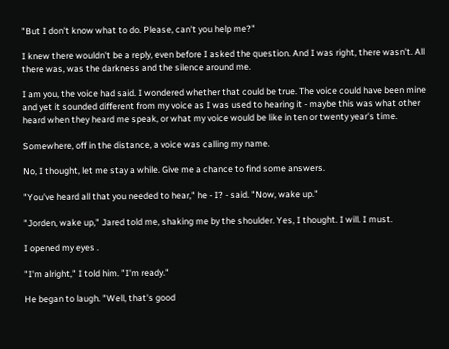"But I don't know what to do. Please, can't you help me?"

I knew there wouldn't be a reply, even before I asked the question. And I was right, there wasn't. All there was, was the darkness and the silence around me.

I am you, the voice had said. I wondered whether that could be true. The voice could have been mine and yet it sounded different from my voice as I was used to hearing it - maybe this was what other heard when they heard me speak, or what my voice would be like in ten or twenty year's time.

Somewhere, off in the distance, a voice was calling my name.

No, I thought, let me stay a while. Give me a chance to find some answers.

"You've heard all that you needed to hear," he - I? - said. "Now, wake up."

"Jorden, wake up," Jared told me, shaking me by the shoulder. Yes, I thought. I will. I must.

I opened my eyes .

"I'm alright," I told him. "I'm ready."

He began to laugh. "Well, that's good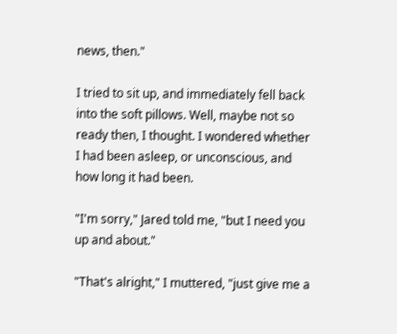news, then."

I tried to sit up, and immediately fell back into the soft pillows. Well, maybe not so ready then, I thought. I wondered whether I had been asleep, or unconscious, and how long it had been.

"I'm sorry," Jared told me, "but I need you up and about."

"That's alright," I muttered, "just give me a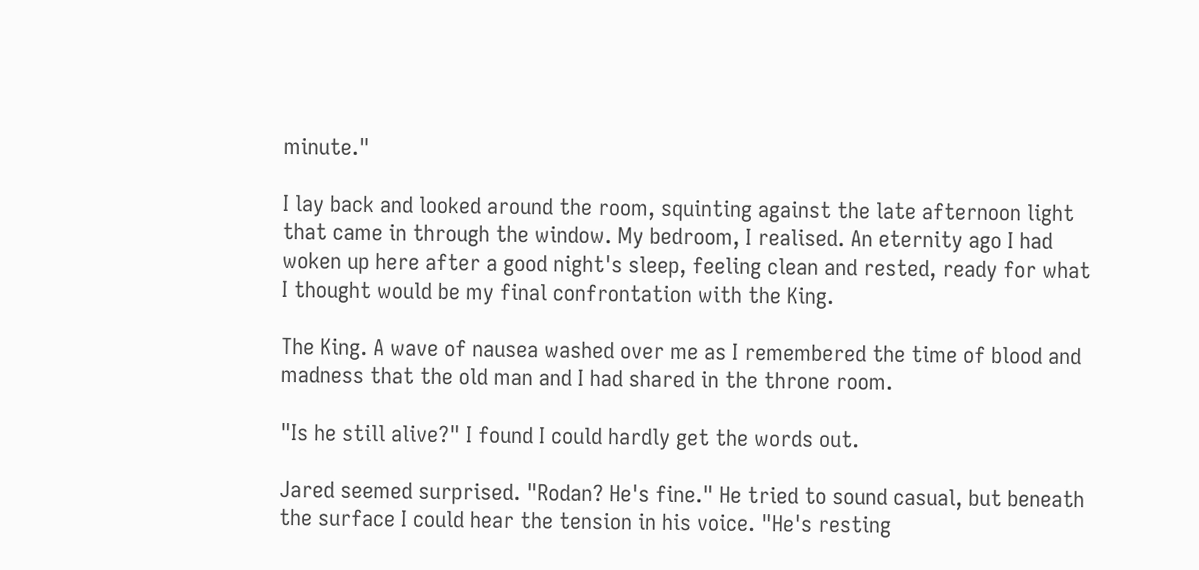minute."

I lay back and looked around the room, squinting against the late afternoon light that came in through the window. My bedroom, I realised. An eternity ago I had woken up here after a good night's sleep, feeling clean and rested, ready for what I thought would be my final confrontation with the King.

The King. A wave of nausea washed over me as I remembered the time of blood and madness that the old man and I had shared in the throne room.

"Is he still alive?" I found I could hardly get the words out.

Jared seemed surprised. "Rodan? He's fine." He tried to sound casual, but beneath the surface I could hear the tension in his voice. "He's resting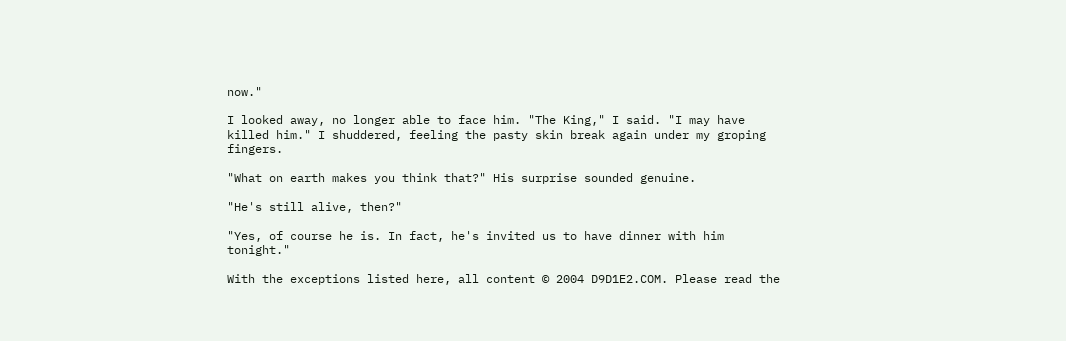now."

I looked away, no longer able to face him. "The King," I said. "I may have killed him." I shuddered, feeling the pasty skin break again under my groping fingers.

"What on earth makes you think that?" His surprise sounded genuine.

"He's still alive, then?"

"Yes, of course he is. In fact, he's invited us to have dinner with him tonight."

With the exceptions listed here, all content © 2004 D9D1E2.COM. Please read the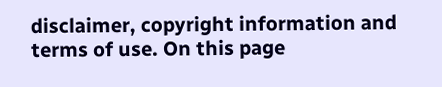disclaimer, copyright information and terms of use. On this page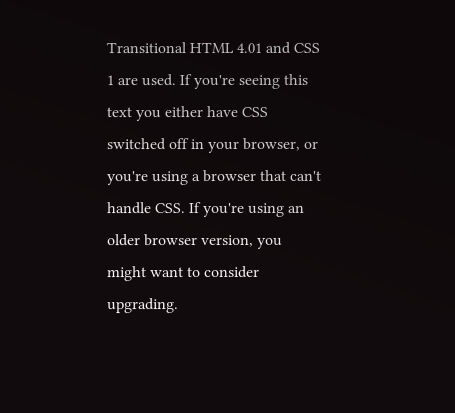Transitional HTML 4.01 and CSS 1 are used. If you're seeing this text you either have CSS switched off in your browser, or you're using a browser that can't handle CSS. If you're using an older browser version, you might want to consider upgrading.